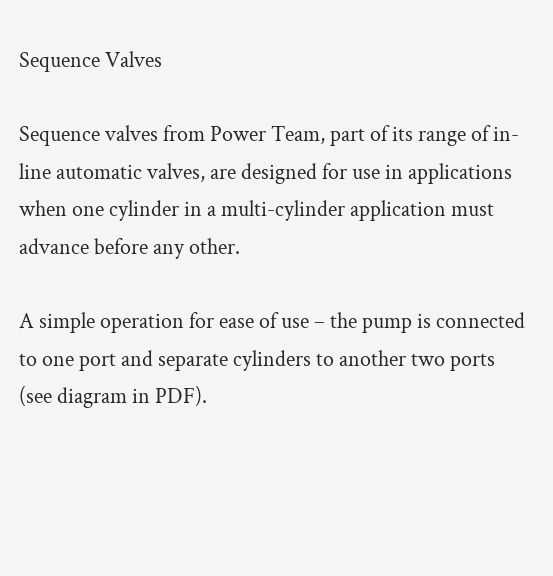Sequence Valves

Sequence valves from Power Team, part of its range of in-line automatic valves, are designed for use in applications when one cylinder in a multi-cylinder application must advance before any other.

A simple operation for ease of use – the pump is connected to one port and separate cylinders to another two ports (see diagram in PDF).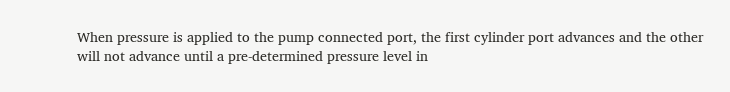When pressure is applied to the pump connected port, the first cylinder port advances and the other will not advance until a pre-determined pressure level in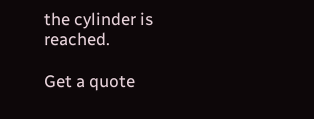the cylinder is reached.

Get a quote